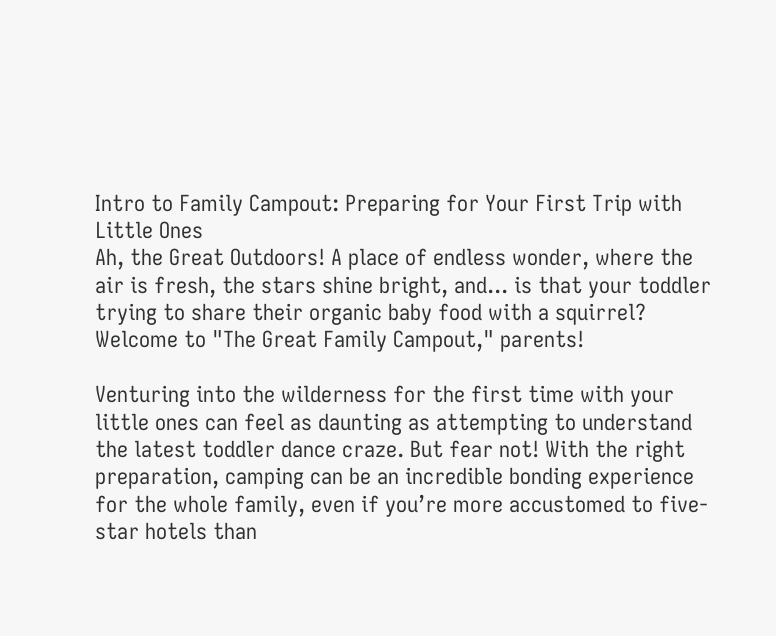Intro to Family Campout: Preparing for Your First Trip with Little Ones
Ah, the Great Outdoors! A place of endless wonder, where the air is fresh, the stars shine bright, and... is that your toddler trying to share their organic baby food with a squirrel? Welcome to "The Great Family Campout," parents!

Venturing into the wilderness for the first time with your little ones can feel as daunting as attempting to understand the latest toddler dance craze. But fear not! With the right preparation, camping can be an incredible bonding experience for the whole family, even if you’re more accustomed to five-star hotels than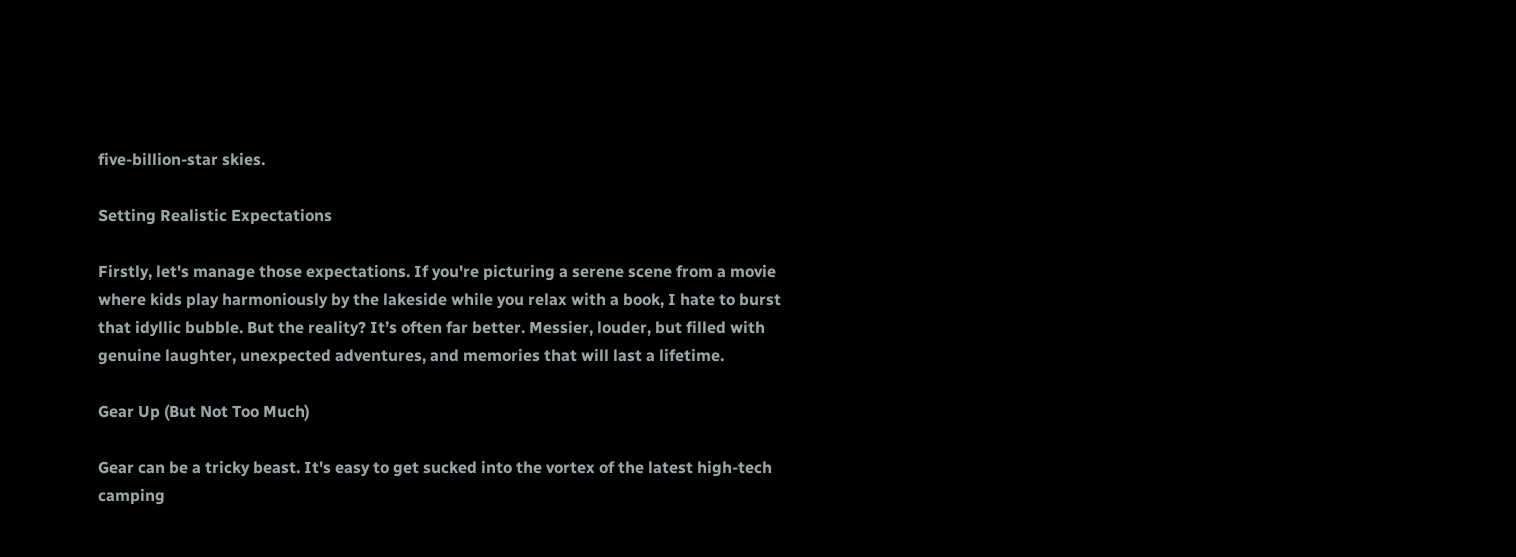five-billion-star skies.

Setting Realistic Expectations

Firstly, let's manage those expectations. If you're picturing a serene scene from a movie where kids play harmoniously by the lakeside while you relax with a book, I hate to burst that idyllic bubble. But the reality? It’s often far better. Messier, louder, but filled with genuine laughter, unexpected adventures, and memories that will last a lifetime.

Gear Up (But Not Too Much)

Gear can be a tricky beast. It's easy to get sucked into the vortex of the latest high-tech camping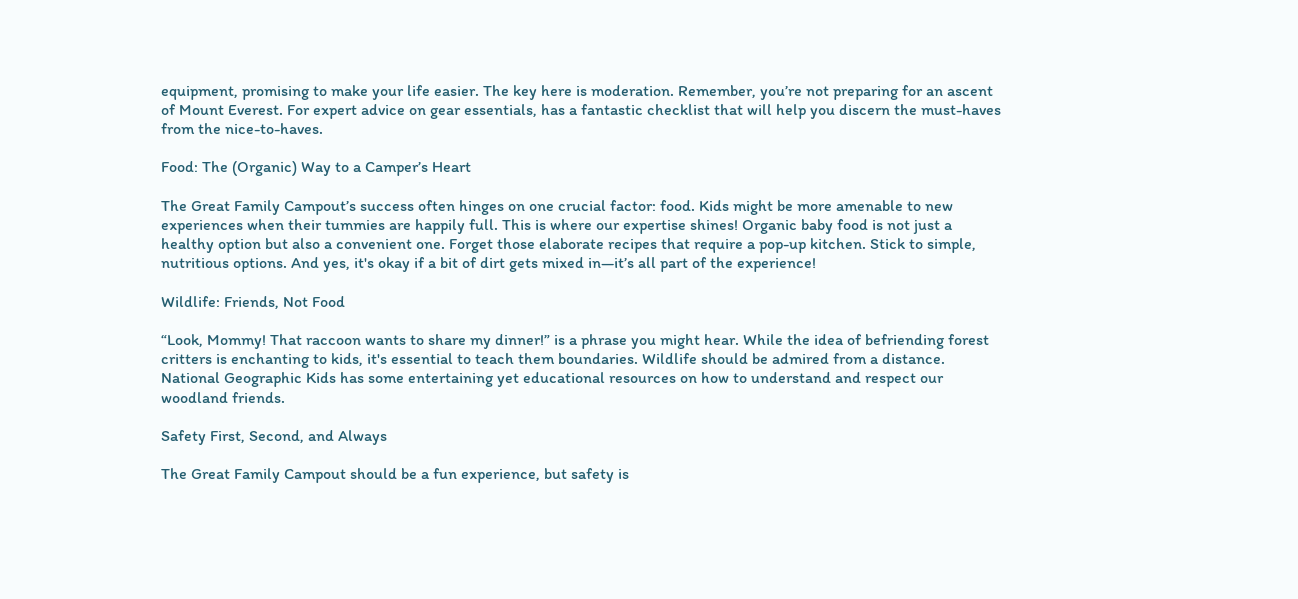equipment, promising to make your life easier. The key here is moderation. Remember, you’re not preparing for an ascent of Mount Everest. For expert advice on gear essentials, has a fantastic checklist that will help you discern the must-haves from the nice-to-haves.

Food: The (Organic) Way to a Camper’s Heart

The Great Family Campout’s success often hinges on one crucial factor: food. Kids might be more amenable to new experiences when their tummies are happily full. This is where our expertise shines! Organic baby food is not just a healthy option but also a convenient one. Forget those elaborate recipes that require a pop-up kitchen. Stick to simple, nutritious options. And yes, it's okay if a bit of dirt gets mixed in—it’s all part of the experience!

Wildlife: Friends, Not Food

“Look, Mommy! That raccoon wants to share my dinner!” is a phrase you might hear. While the idea of befriending forest critters is enchanting to kids, it's essential to teach them boundaries. Wildlife should be admired from a distance. National Geographic Kids has some entertaining yet educational resources on how to understand and respect our woodland friends.

Safety First, Second, and Always

The Great Family Campout should be a fun experience, but safety is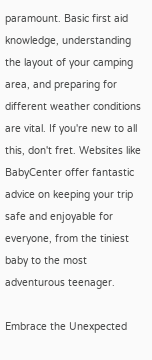paramount. Basic first aid knowledge, understanding the layout of your camping area, and preparing for different weather conditions are vital. If you're new to all this, don't fret. Websites like BabyCenter offer fantastic advice on keeping your trip safe and enjoyable for everyone, from the tiniest baby to the most adventurous teenager.

Embrace the Unexpected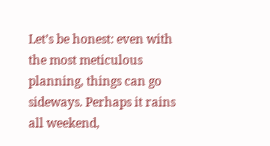Let’s be honest: even with the most meticulous planning, things can go sideways. Perhaps it rains all weekend,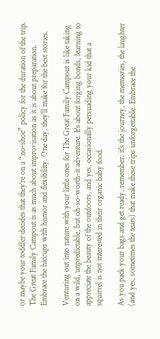or maybe your toddler decides that they’re on a “no-shoe” policy for the duration of the trip. The Great Family Campout is as much about improvisation as it is about preparation. Embrace the hiccups with humor and flexibility. One day, they’ll make for the best stories.

Venturing out into nature with your little ones for The Great Family Campout is like taking on a wild, unpredictable, but oh-so-worth-it adventure. It's about forging bonds, learning to appreciate the beauty of the outdoors, and yes, occasionally persuading your kid that a squirrel is not interested in their organic baby food.

As you pack your bags and get ready, remember: it's the journey, the memories, the laughter (and yes, sometimes the tears) that make these trips unforgettable. Embrace the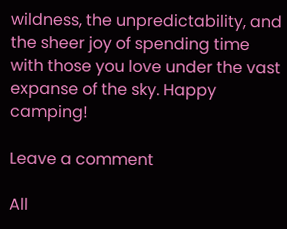wildness, the unpredictability, and the sheer joy of spending time with those you love under the vast expanse of the sky. Happy camping!

Leave a comment

All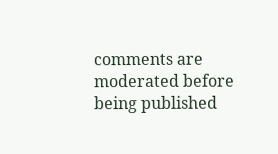comments are moderated before being published